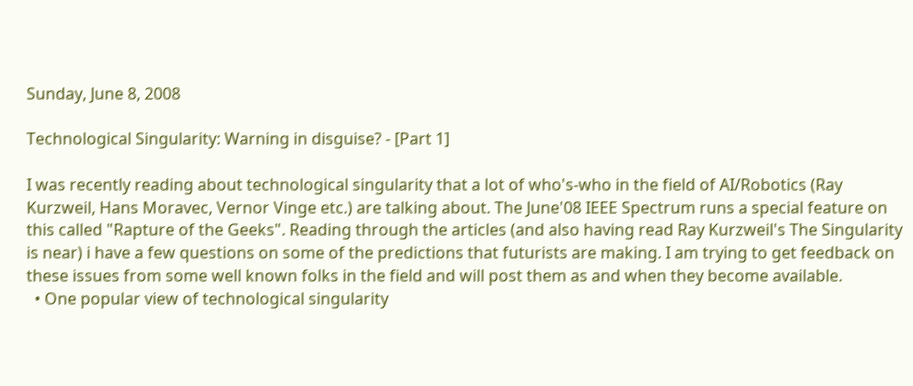Sunday, June 8, 2008

Technological Singularity: Warning in disguise? - [Part 1]

I was recently reading about technological singularity that a lot of who's-who in the field of AI/Robotics (Ray Kurzweil, Hans Moravec, Vernor Vinge etc.) are talking about. The June'08 IEEE Spectrum runs a special feature on this called "Rapture of the Geeks". Reading through the articles (and also having read Ray Kurzweil's The Singularity is near) i have a few questions on some of the predictions that futurists are making. I am trying to get feedback on these issues from some well known folks in the field and will post them as and when they become available.
  • One popular view of technological singularity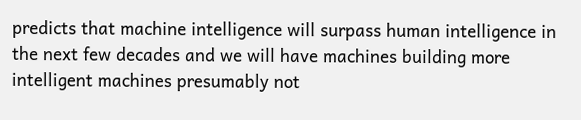predicts that machine intelligence will surpass human intelligence in the next few decades and we will have machines building more intelligent machines presumably not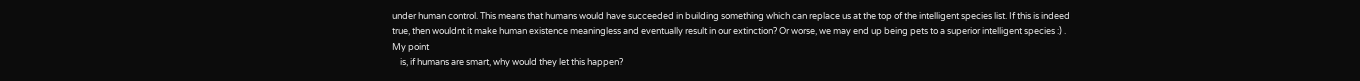under human control. This means that humans would have succeeded in building something which can replace us at the top of the intelligent species list. If this is indeed true, then wouldnt it make human existence meaningless and eventually result in our extinction? Or worse, we may end up being pets to a superior intelligent species :) . My point
    is, if humans are smart, why would they let this happen?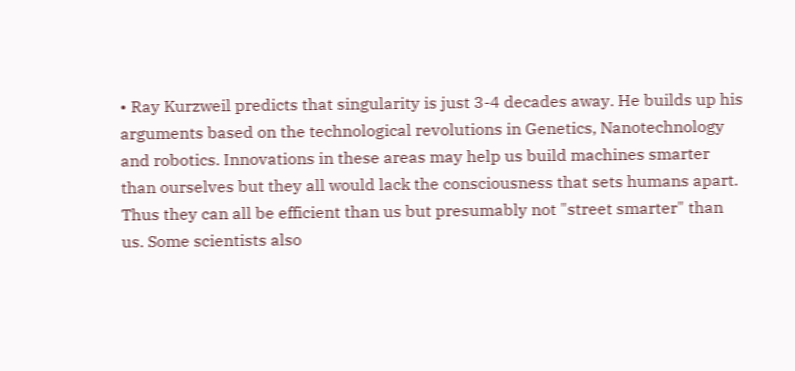• Ray Kurzweil predicts that singularity is just 3-4 decades away. He builds up his arguments based on the technological revolutions in Genetics, Nanotechnology and robotics. Innovations in these areas may help us build machines smarter than ourselves but they all would lack the consciousness that sets humans apart. Thus they can all be efficient than us but presumably not "street smarter" than us. Some scientists also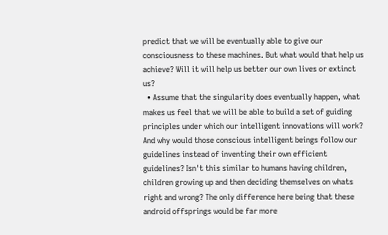predict that we will be eventually able to give our consciousness to these machines. But what would that help us achieve? Will it will help us better our own lives or extinct us?
  • Assume that the singularity does eventually happen, what makes us feel that we will be able to build a set of guiding principles under which our intelligent innovations will work? And why would those conscious intelligent beings follow our guidelines instead of inventing their own efficient guidelines? Isn't this similar to humans having children, children growing up and then deciding themselves on whats right and wrong? The only difference here being that these android offsprings would be far more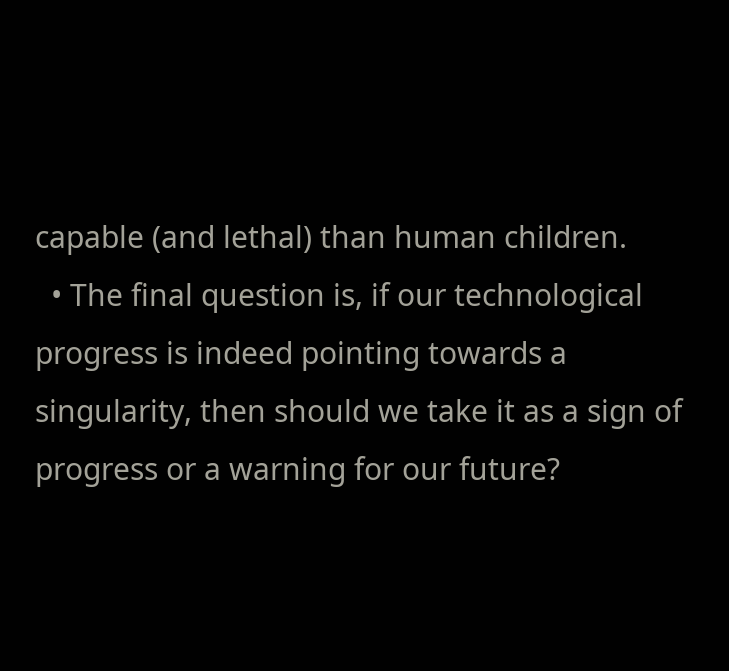capable (and lethal) than human children.
  • The final question is, if our technological progress is indeed pointing towards a singularity, then should we take it as a sign of progress or a warning for our future?